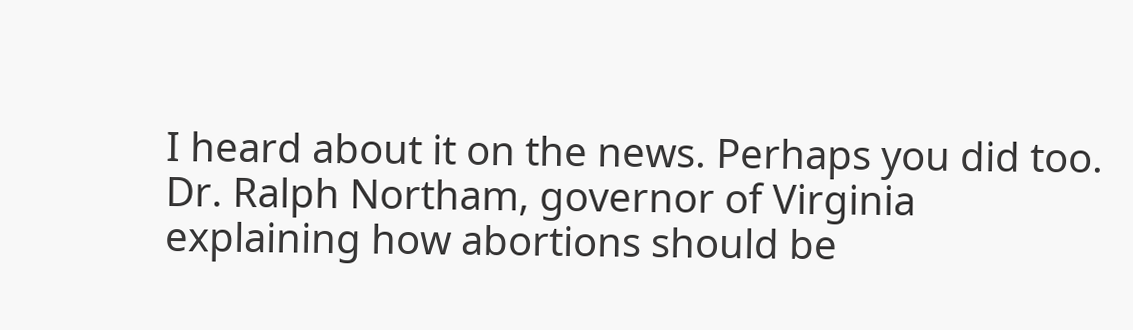I heard about it on the news. Perhaps you did too. Dr. Ralph Northam, governor of Virginia explaining how abortions should be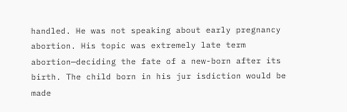handled. He was not speaking about early pregnancy abortion. His topic was extremely late term abortion—deciding the fate of a new-born after its birth. The child born in his jur isdiction would be made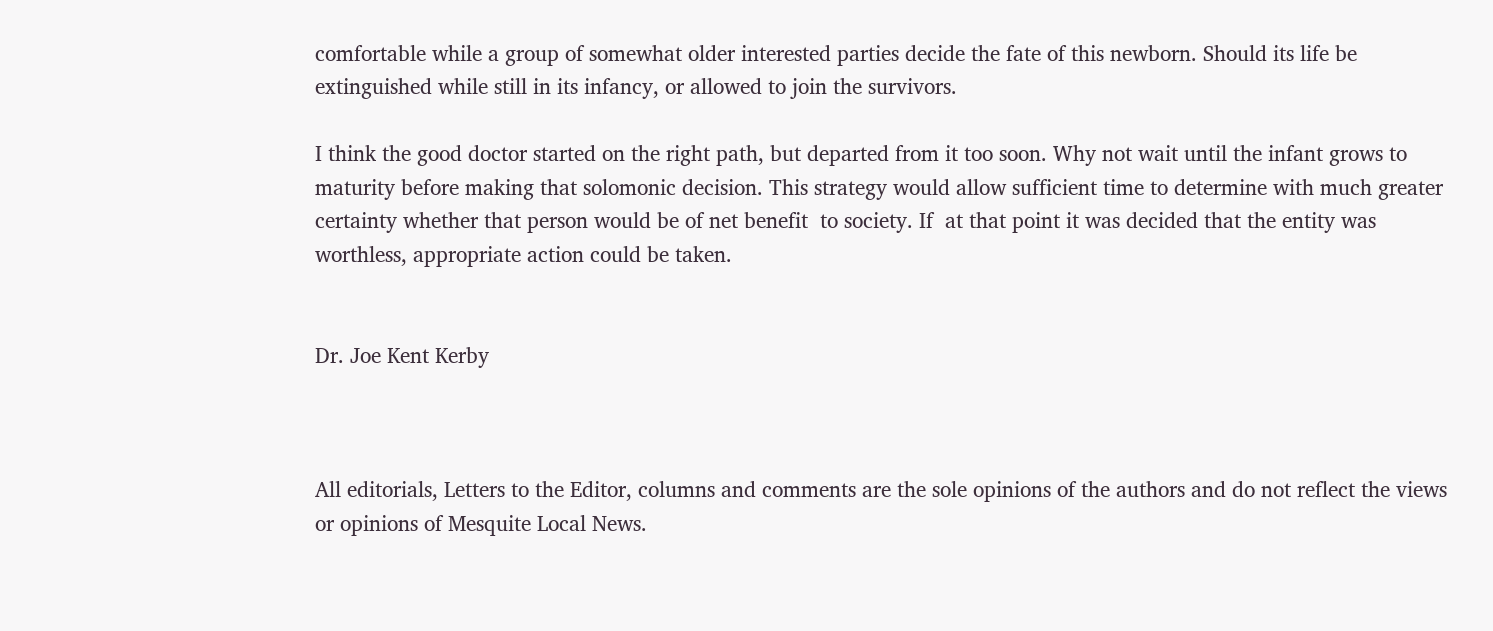comfortable while a group of somewhat older interested parties decide the fate of this newborn. Should its life be extinguished while still in its infancy, or allowed to join the survivors.

I think the good doctor started on the right path, but departed from it too soon. Why not wait until the infant grows to maturity before making that solomonic decision. This strategy would allow sufficient time to determine with much greater certainty whether that person would be of net benefit  to society. If  at that point it was decided that the entity was worthless, appropriate action could be taken.


Dr. Joe Kent Kerby



All editorials, Letters to the Editor, columns and comments are the sole opinions of the authors and do not reflect the views or opinions of Mesquite Local News.